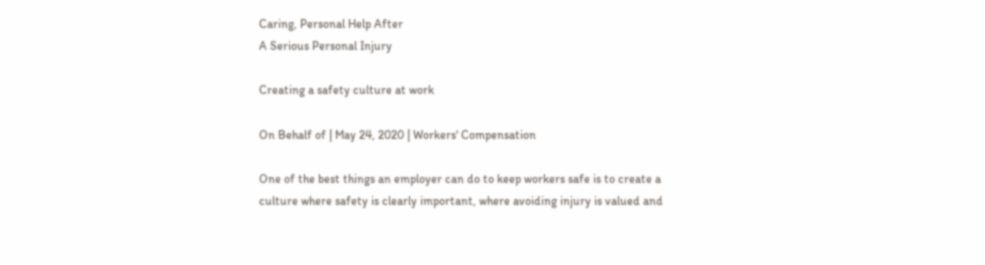Caring, Personal Help After
A Serious Personal Injury

Creating a safety culture at work

On Behalf of | May 24, 2020 | Workers' Compensation

One of the best things an employer can do to keep workers safe is to create a culture where safety is clearly important, where avoiding injury is valued and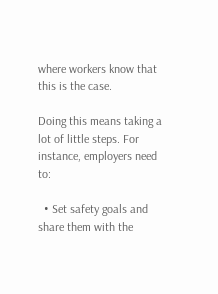where workers know that this is the case.

Doing this means taking a lot of little steps. For instance, employers need to:

  • Set safety goals and share them with the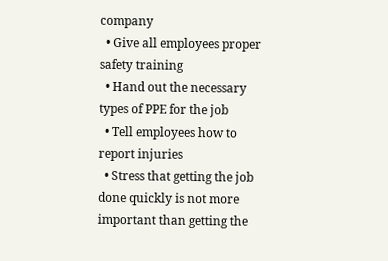company
  • Give all employees proper safety training
  • Hand out the necessary types of PPE for the job
  • Tell employees how to report injuries
  • Stress that getting the job done quickly is not more important than getting the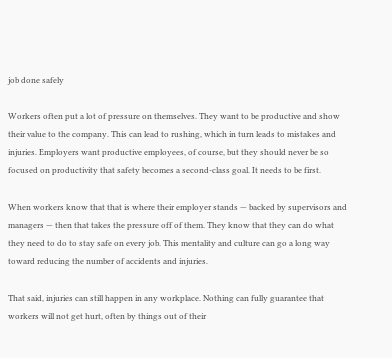job done safely

Workers often put a lot of pressure on themselves. They want to be productive and show their value to the company. This can lead to rushing, which in turn leads to mistakes and injuries. Employers want productive employees, of course, but they should never be so focused on productivity that safety becomes a second-class goal. It needs to be first.

When workers know that that is where their employer stands — backed by supervisors and managers — then that takes the pressure off of them. They know that they can do what they need to do to stay safe on every job. This mentality and culture can go a long way toward reducing the number of accidents and injuries.

That said, injuries can still happen in any workplace. Nothing can fully guarantee that workers will not get hurt, often by things out of their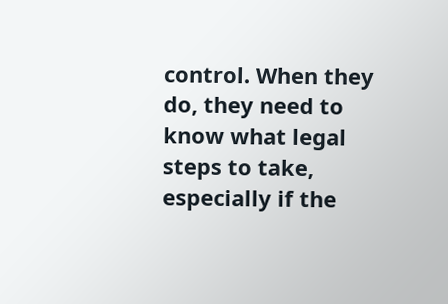control. When they do, they need to know what legal steps to take, especially if the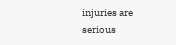injuries are serious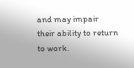and may impair their ability to return to work.